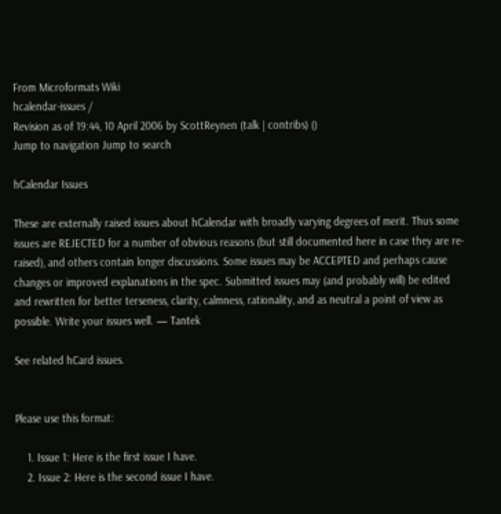From Microformats Wiki
hcalendar-issues /
Revision as of 19:44, 10 April 2006 by ScottReynen (talk | contribs) ()
Jump to navigation Jump to search

hCalendar Issues

These are externally raised issues about hCalendar with broadly varying degrees of merit. Thus some issues are REJECTED for a number of obvious reasons (but still documented here in case they are re-raised), and others contain longer discussions. Some issues may be ACCEPTED and perhaps cause changes or improved explanations in the spec. Submitted issues may (and probably will) be edited and rewritten for better terseness, clarity, calmness, rationality, and as neutral a point of view as possible. Write your issues well. — Tantek

See related hCard issues.


Please use this format:

    1. Issue 1: Here is the first issue I have.
    2. Issue 2: Here is the second issue I have.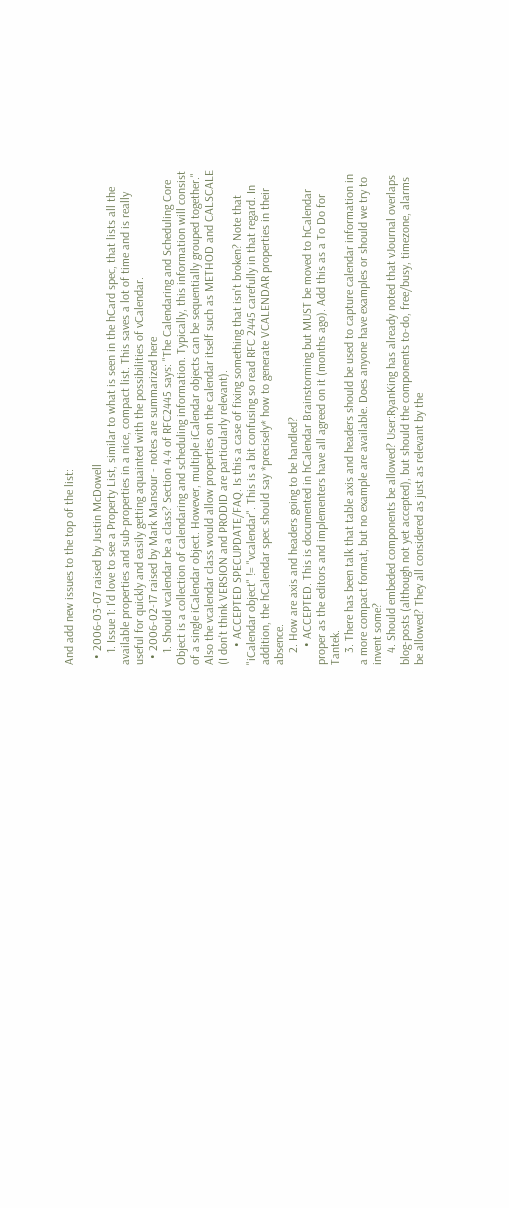And add new issues to the top of the list:

  • 2006-03-07 raised by Justin McDowell
    1. Issue 1: I'd love to see a Property List, similar to what is seen in the hCard spec, that lists all the available properties and sub-properties in a nice, compact list. This saves a lot of time and is really useful for quickly and easily getting aquainted with the possibilities of vCalendar.
  • 2006-02-17 raised by Mark Mansour - notes are summarized here
    1. Should vcalendar be a class? Section 4.4 of RFC2445 says: "The Calendaring and Scheduling Core Object is a collection of calendaring and scheduling information. Typically, this information will consist of a single iCalendar object. However, multiple iCalendar objects can be sequentially grouped together." Also the vcalendar class would allow properties on the calendar itself such as METHOD and CALSCALE (I don't think VERSION and PRODID are particularly relevant).
      • ACCEPTED SPECUPDATE/FAQ. Is this a case of fixing something that isn't broken? Note that "iCalendar object" != "vcalendar". This is a bit confusing so read RFC 2445 carefully in that regard. In addition, the hCalendar spec should say *precisely* how to generate VCALENDAR properties in their absence.
    2. How are axis and headers going to be handled?
      • ACCEPTED. This is documented in hCalendar Brainstorming but MUST be moved to hCalendar proper as the editors and implementers have all agreed on it (months ago). Add this as a To Do for Tantek.
    3. There has been talk that table axis and headers should be used to capture calendar information in a more compact format, but no example are available. Does anyone have examples or should we try to invent some?
    4. Should embeded components be allowed? User:RyanKing has already noted that vJournal overlaps blog-posts (although not yet accepted), but should the components to-do, free/busy, timezone, alarms be allowed? They all considered as just as relevant by the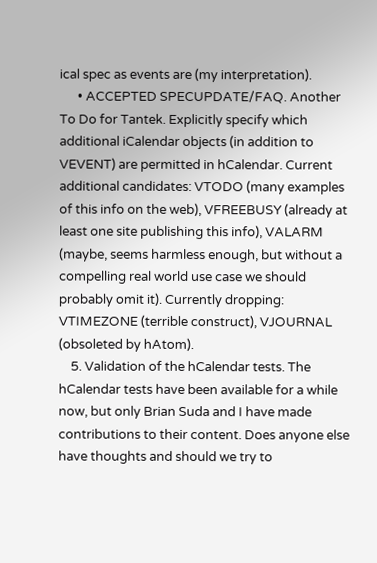ical spec as events are (my interpretation).
      • ACCEPTED SPECUPDATE/FAQ. Another To Do for Tantek. Explicitly specify which additional iCalendar objects (in addition to VEVENT) are permitted in hCalendar. Current additional candidates: VTODO (many examples of this info on the web), VFREEBUSY (already at least one site publishing this info), VALARM (maybe, seems harmless enough, but without a compelling real world use case we should probably omit it). Currently dropping: VTIMEZONE (terrible construct), VJOURNAL (obsoleted by hAtom).
    5. Validation of the hCalendar tests. The hCalendar tests have been available for a while now, but only Brian Suda and I have made contributions to their content. Does anyone else have thoughts and should we try to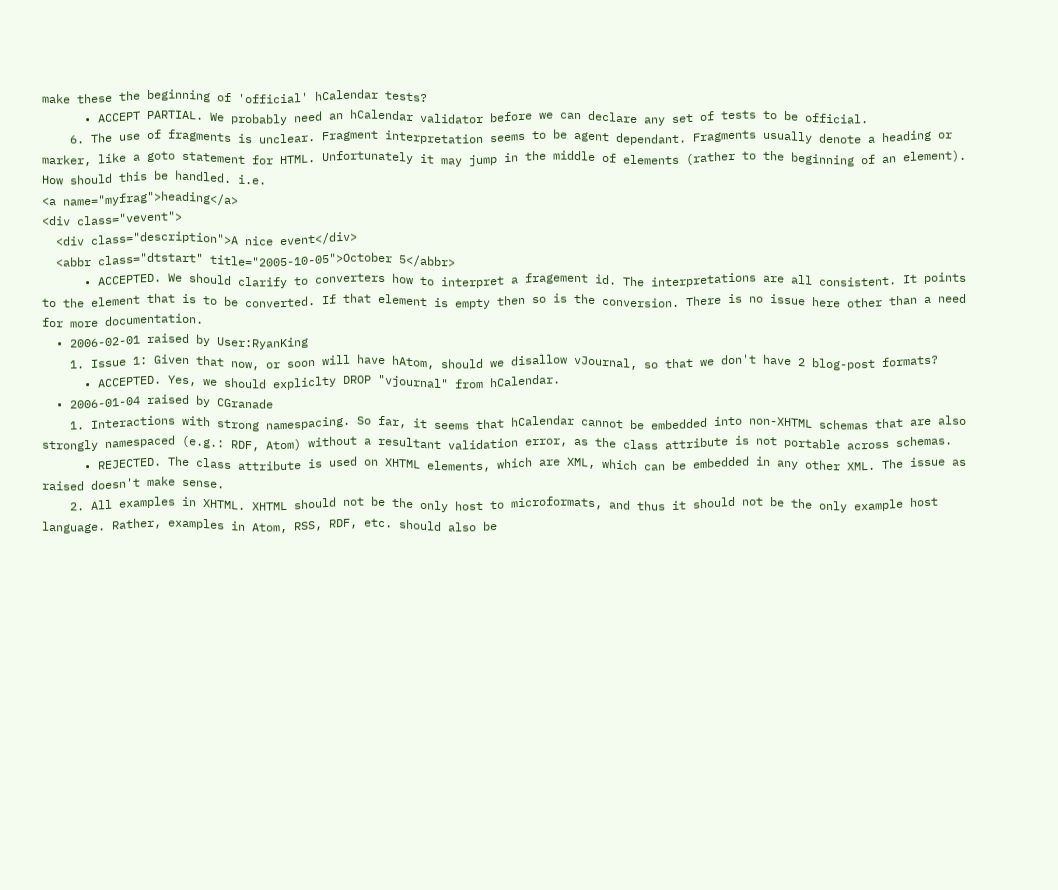make these the beginning of 'official' hCalendar tests?
      • ACCEPT PARTIAL. We probably need an hCalendar validator before we can declare any set of tests to be official.
    6. The use of fragments is unclear. Fragment interpretation seems to be agent dependant. Fragments usually denote a heading or marker, like a goto statement for HTML. Unfortunately it may jump in the middle of elements (rather to the beginning of an element). How should this be handled. i.e.
<a name="myfrag">heading</a>
<div class="vevent">
  <div class="description">A nice event</div>
  <abbr class="dtstart" title="2005-10-05">October 5</abbr>
      • ACCEPTED. We should clarify to converters how to interpret a fragement id. The interpretations are all consistent. It points to the element that is to be converted. If that element is empty then so is the conversion. There is no issue here other than a need for more documentation.
  • 2006-02-01 raised by User:RyanKing
    1. Issue 1: Given that now, or soon will have hAtom, should we disallow vJournal, so that we don't have 2 blog-post formats?
      • ACCEPTED. Yes, we should expliclty DROP "vjournal" from hCalendar.
  • 2006-01-04 raised by CGranade
    1. Interactions with strong namespacing. So far, it seems that hCalendar cannot be embedded into non-XHTML schemas that are also strongly namespaced (e.g.: RDF, Atom) without a resultant validation error, as the class attribute is not portable across schemas.
      • REJECTED. The class attribute is used on XHTML elements, which are XML, which can be embedded in any other XML. The issue as raised doesn't make sense.
    2. All examples in XHTML. XHTML should not be the only host to microformats, and thus it should not be the only example host language. Rather, examples in Atom, RSS, RDF, etc. should also be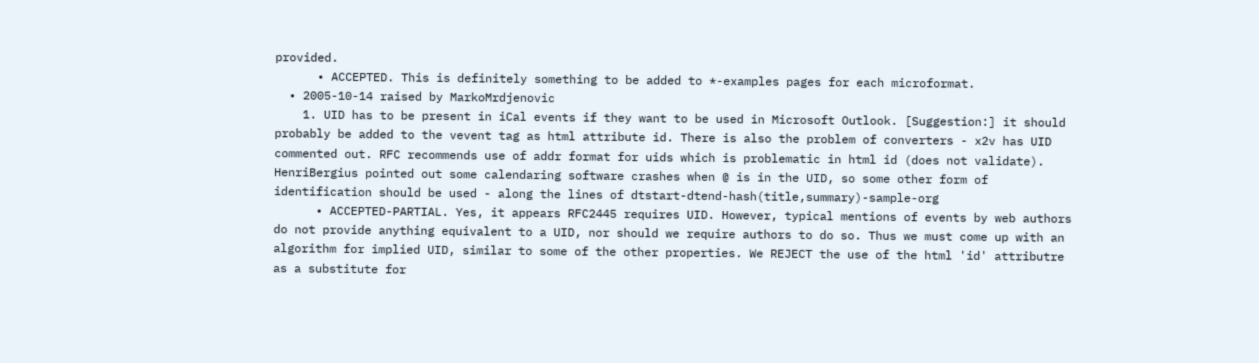provided.
      • ACCEPTED. This is definitely something to be added to *-examples pages for each microformat.
  • 2005-10-14 raised by MarkoMrdjenovic
    1. UID has to be present in iCal events if they want to be used in Microsoft Outlook. [Suggestion:] it should probably be added to the vevent tag as html attribute id. There is also the problem of converters - x2v has UID commented out. RFC recommends use of addr format for uids which is problematic in html id (does not validate). HenriBergius pointed out some calendaring software crashes when @ is in the UID, so some other form of identification should be used - along the lines of dtstart-dtend-hash(title,summary)-sample-org
      • ACCEPTED-PARTIAL. Yes, it appears RFC2445 requires UID. However, typical mentions of events by web authors do not provide anything equivalent to a UID, nor should we require authors to do so. Thus we must come up with an algorithm for implied UID, similar to some of the other properties. We REJECT the use of the html 'id' attributre as a substitute for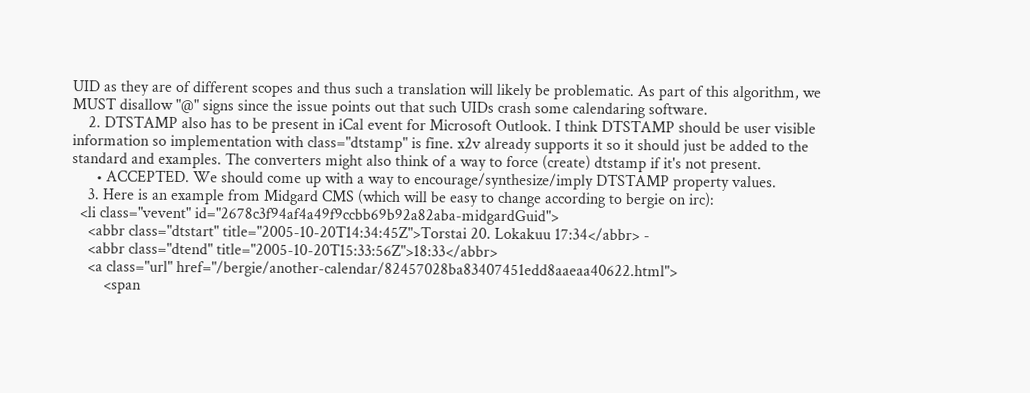UID as they are of different scopes and thus such a translation will likely be problematic. As part of this algorithm, we MUST disallow "@" signs since the issue points out that such UIDs crash some calendaring software.
    2. DTSTAMP also has to be present in iCal event for Microsoft Outlook. I think DTSTAMP should be user visible information so implementation with class="dtstamp" is fine. x2v already supports it so it should just be added to the standard and examples. The converters might also think of a way to force (create) dtstamp if it's not present.
      • ACCEPTED. We should come up with a way to encourage/synthesize/imply DTSTAMP property values.
    3. Here is an example from Midgard CMS (which will be easy to change according to bergie on irc):
  <li class="vevent" id="2678c3f94af4a49f9ccbb69b92a82aba-midgardGuid">
    <abbr class="dtstart" title="2005-10-20T14:34:45Z">Torstai 20. Lokakuu 17:34</abbr> -
    <abbr class="dtend" title="2005-10-20T15:33:56Z">18:33</abbr>
    <a class="url" href="/bergie/another-calendar/82457028ba83407451edd8aaeaa40622.html">
        <span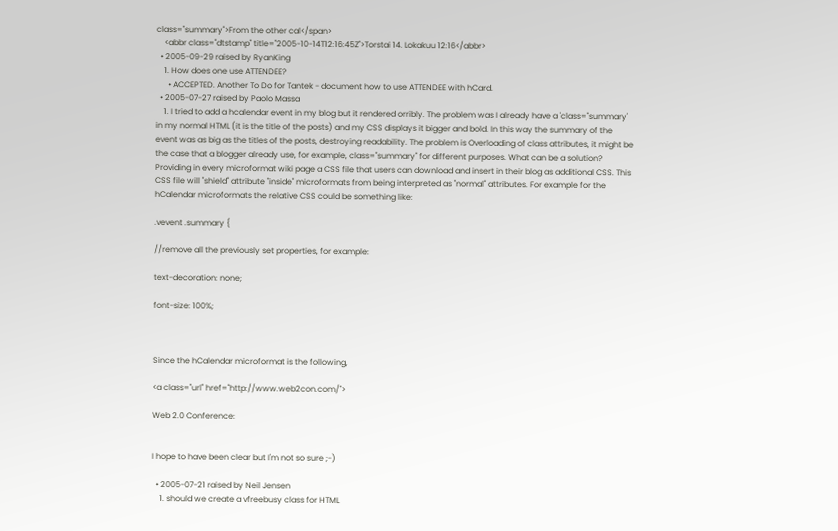class="summary">From the other cal</span>
    <abbr class="dtstamp" title="2005-10-14T12:16:45Z">Torstai 14. Lokakuu 12:16</abbr>
  • 2005-09-29 raised by RyanKing
    1. How does one use ATTENDEE?
      • ACCEPTED. Another To Do for Tantek - document how to use ATTENDEE with hCard.
  • 2005-07-27 raised by Paolo Massa
    1. I tried to add a hcalendar event in my blog but it rendered orribly. The problem was I already have a 'class="summary' in my normal HTML (it is the title of the posts) and my CSS displays it bigger and bold. In this way the summary of the event was as big as the titles of the posts, destroying readability. The problem is Overloading of class attributes, it might be the case that a blogger already use, for example, class="summary" for different purposes. What can be a solution? Providing in every microformat wiki page a CSS file that users can download and insert in their blog as additional CSS. This CSS file will "shield" attribute "inside" microformats from being interpreted as "normal" attributes. For example for the hCalendar microformats the relative CSS could be something like:

.vevent .summary {

//remove all the previously set properties, for example:

text-decoration: none;

font-size: 100%;



Since the hCalendar microformat is the following,

<a class="url" href="http://www.web2con.com/">

Web 2.0 Conference:


I hope to have been clear but I'm not so sure ;-)

  • 2005-07-21 raised by Neil Jensen
    1. should we create a vfreebusy class for HTML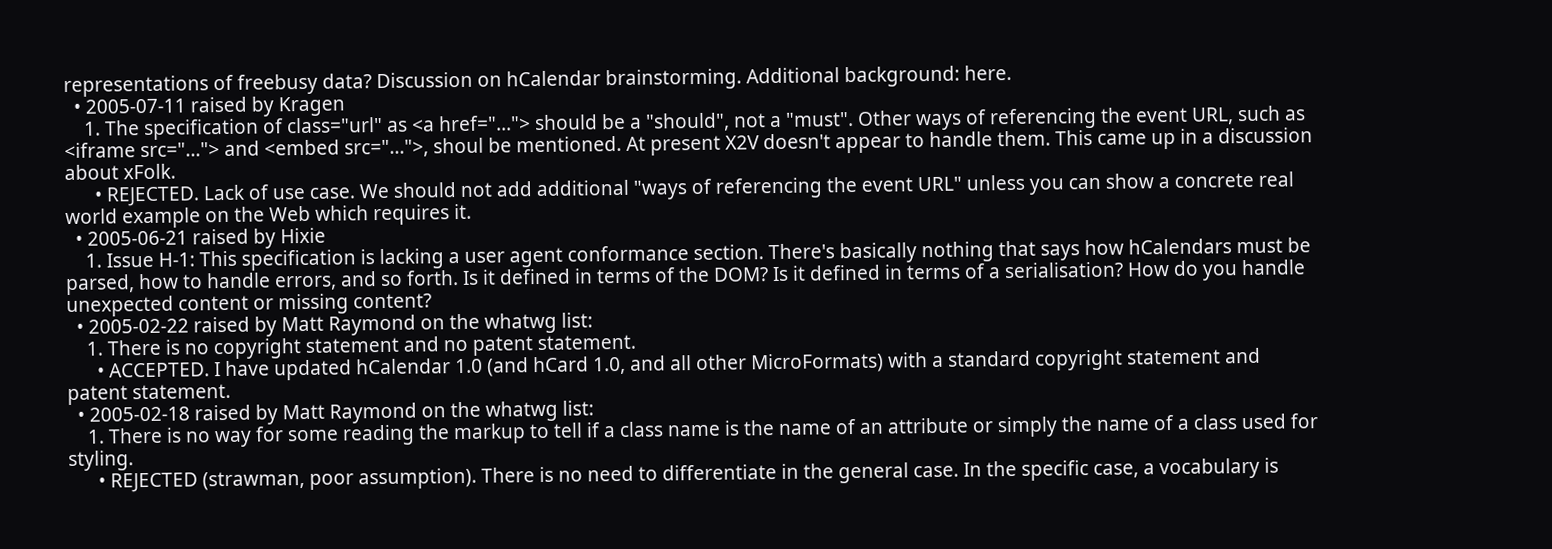representations of freebusy data? Discussion on hCalendar brainstorming. Additional background: here.
  • 2005-07-11 raised by Kragen
    1. The specification of class="url" as <a href="..."> should be a "should", not a "must". Other ways of referencing the event URL, such as <iframe src="..."> and <embed src="...">, shoul be mentioned. At present X2V doesn't appear to handle them. This came up in a discussion about xFolk.
      • REJECTED. Lack of use case. We should not add additional "ways of referencing the event URL" unless you can show a concrete real world example on the Web which requires it.
  • 2005-06-21 raised by Hixie
    1. Issue H-1: This specification is lacking a user agent conformance section. There's basically nothing that says how hCalendars must be parsed, how to handle errors, and so forth. Is it defined in terms of the DOM? Is it defined in terms of a serialisation? How do you handle unexpected content or missing content?
  • 2005-02-22 raised by Matt Raymond on the whatwg list:
    1. There is no copyright statement and no patent statement.
      • ACCEPTED. I have updated hCalendar 1.0 (and hCard 1.0, and all other MicroFormats) with a standard copyright statement and patent statement.
  • 2005-02-18 raised by Matt Raymond on the whatwg list:
    1. There is no way for some reading the markup to tell if a class name is the name of an attribute or simply the name of a class used for styling.
      • REJECTED (strawman, poor assumption). There is no need to differentiate in the general case. In the specific case, a vocabulary is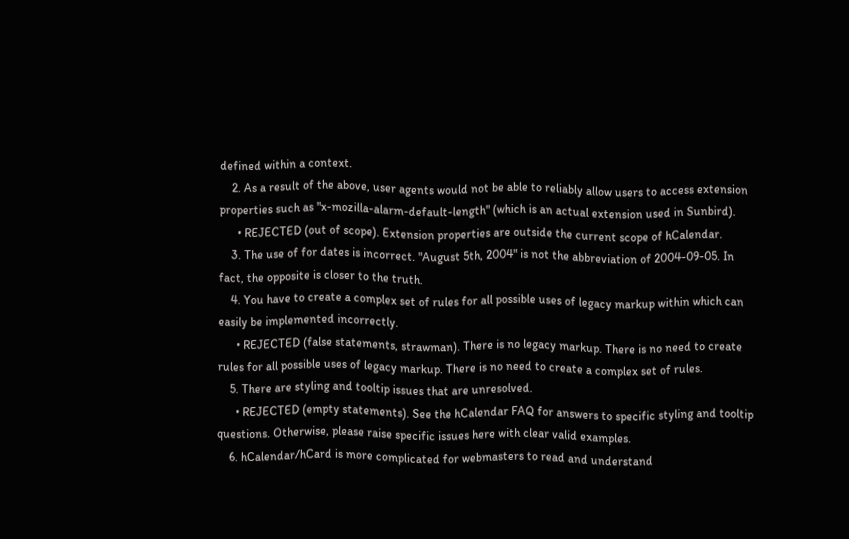defined within a context.
    2. As a result of the above, user agents would not be able to reliably allow users to access extension properties such as "x-mozilla-alarm-default-length" (which is an actual extension used in Sunbird).
      • REJECTED (out of scope). Extension properties are outside the current scope of hCalendar.
    3. The use of for dates is incorrect. "August 5th, 2004" is not the abbreviation of 2004-09-05. In fact, the opposite is closer to the truth.
    4. You have to create a complex set of rules for all possible uses of legacy markup within which can easily be implemented incorrectly.
      • REJECTED (false statements, strawman). There is no legacy markup. There is no need to create rules for all possible uses of legacy markup. There is no need to create a complex set of rules.
    5. There are styling and tooltip issues that are unresolved.
      • REJECTED (empty statements). See the hCalendar FAQ for answers to specific styling and tooltip questions. Otherwise, please raise specific issues here with clear valid examples.
    6. hCalendar/hCard is more complicated for webmasters to read and understand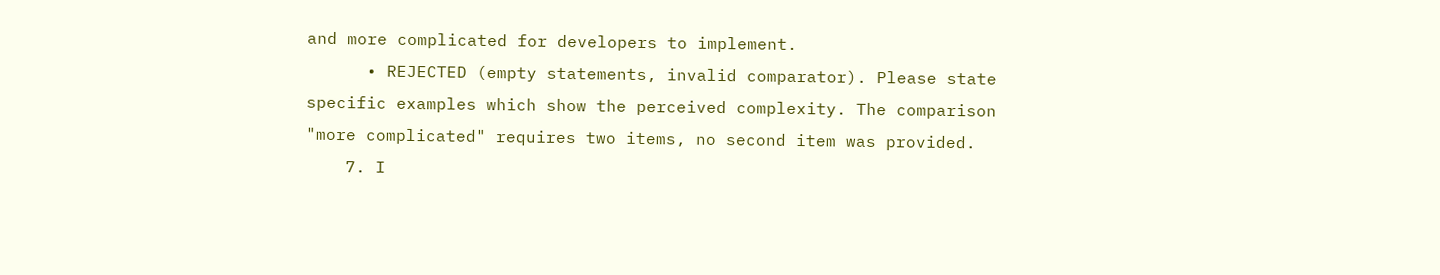and more complicated for developers to implement.
      • REJECTED (empty statements, invalid comparator). Please state specific examples which show the perceived complexity. The comparison "more complicated" requires two items, no second item was provided.
    7. I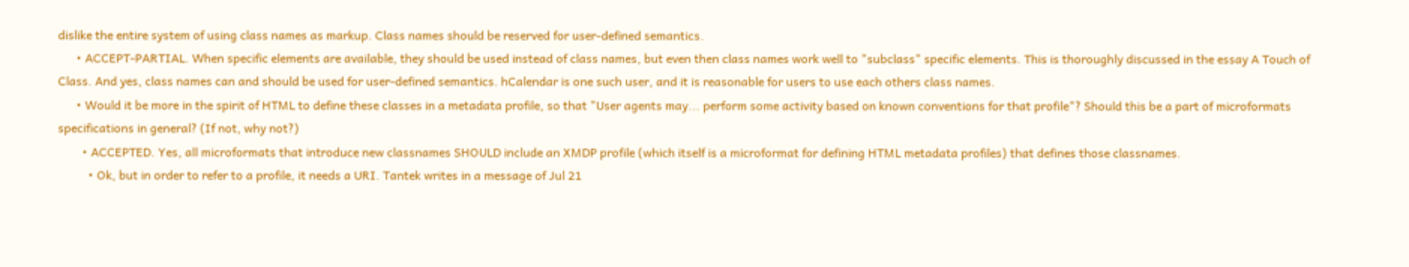dislike the entire system of using class names as markup. Class names should be reserved for user-defined semantics.
      • ACCEPT-PARTIAL. When specific elements are available, they should be used instead of class names, but even then class names work well to "subclass" specific elements. This is thoroughly discussed in the essay A Touch of Class. And yes, class names can and should be used for user-defined semantics. hCalendar is one such user, and it is reasonable for users to use each others class names.
      • Would it be more in the spirit of HTML to define these classes in a metadata profile, so that "User agents may... perform some activity based on known conventions for that profile"? Should this be a part of microformats specifications in general? (If not, why not?)
        • ACCEPTED. Yes, all microformats that introduce new classnames SHOULD include an XMDP profile (which itself is a microformat for defining HTML metadata profiles) that defines those classnames.
          • Ok, but in order to refer to a profile, it needs a URI. Tantek writes in a message of Jul 21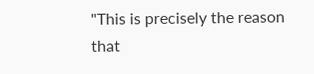"This is precisely the reason that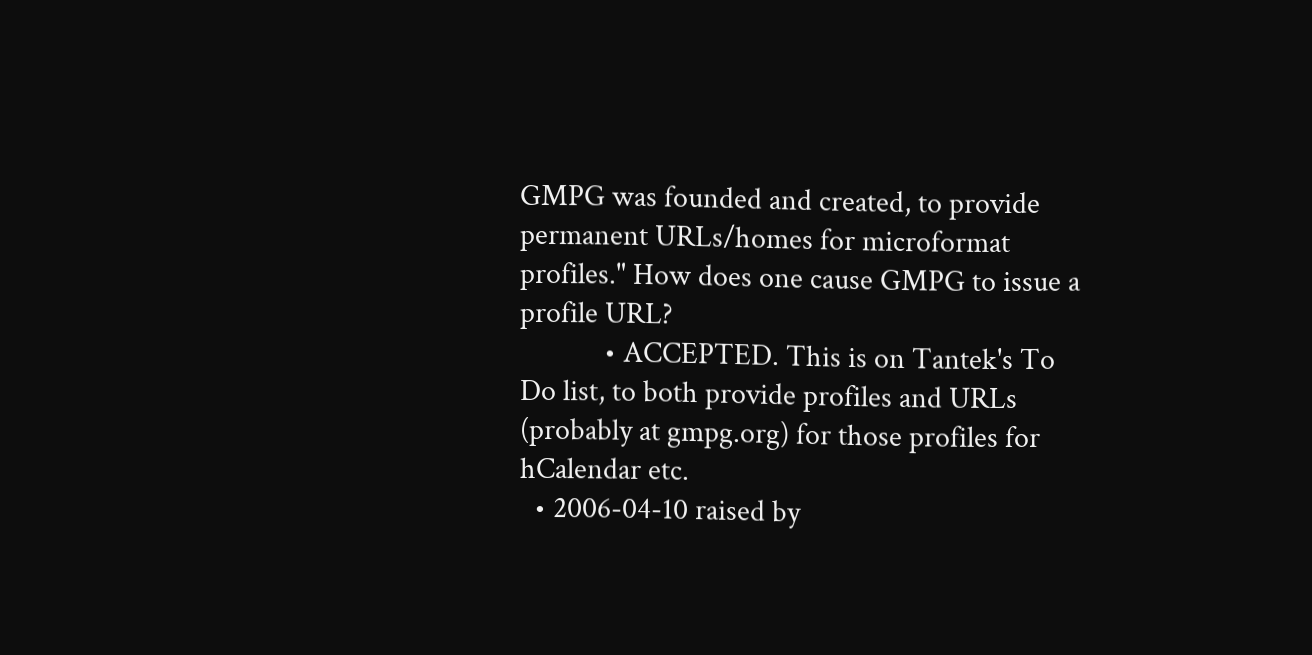GMPG was founded and created, to provide permanent URLs/homes for microformat profiles." How does one cause GMPG to issue a profile URL?
            • ACCEPTED. This is on Tantek's To Do list, to both provide profiles and URLs (probably at gmpg.org) for those profiles for hCalendar etc.
  • 2006-04-10 raised by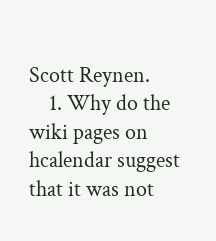Scott Reynen.
    1. Why do the wiki pages on hcalendar suggest that it was not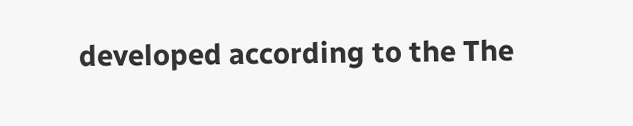developed according to the The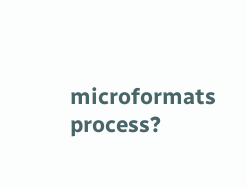microformats process?